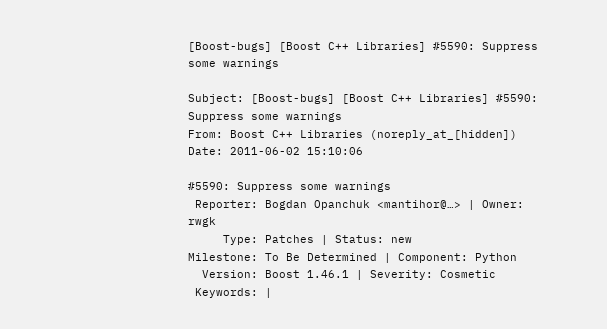[Boost-bugs] [Boost C++ Libraries] #5590: Suppress some warnings

Subject: [Boost-bugs] [Boost C++ Libraries] #5590: Suppress some warnings
From: Boost C++ Libraries (noreply_at_[hidden])
Date: 2011-06-02 15:10:06

#5590: Suppress some warnings
 Reporter: Bogdan Opanchuk <mantihor@…> | Owner: rwgk
     Type: Patches | Status: new
Milestone: To Be Determined | Component: Python
  Version: Boost 1.46.1 | Severity: Cosmetic
 Keywords: |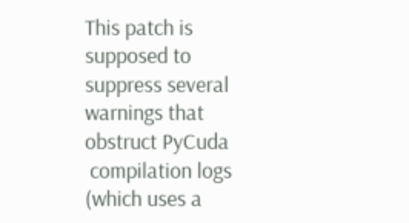This patch is supposed to suppress several warnings that obstruct PyCuda
 compilation logs (which uses a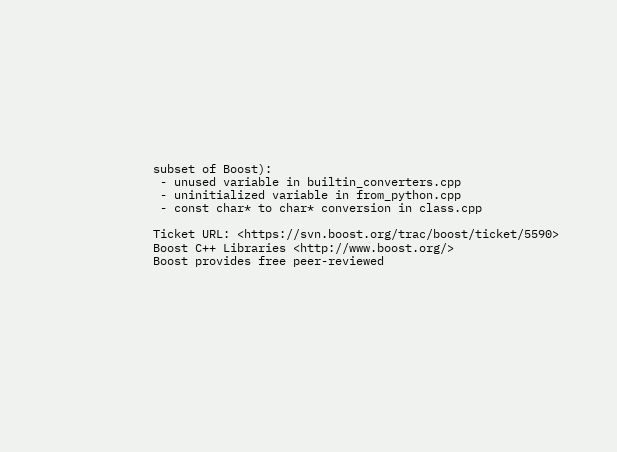subset of Boost):
 - unused variable in builtin_converters.cpp
 - uninitialized variable in from_python.cpp
 - const char* to char* conversion in class.cpp

Ticket URL: <https://svn.boost.org/trac/boost/ticket/5590>
Boost C++ Libraries <http://www.boost.org/>
Boost provides free peer-reviewed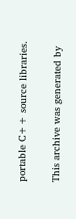portable C++ source libraries.

This archive was generated by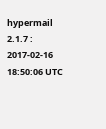hypermail 2.1.7 : 2017-02-16 18:50:06 UTC